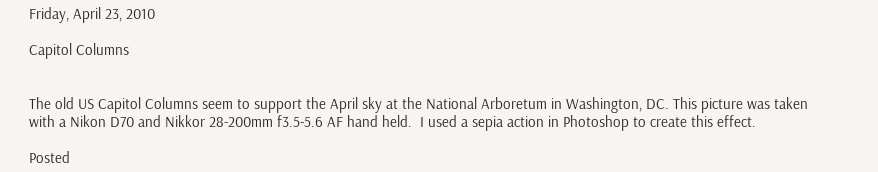Friday, April 23, 2010

Capitol Columns


The old US Capitol Columns seem to support the April sky at the National Arboretum in Washington, DC. This picture was taken with a Nikon D70 and Nikkor 28-200mm f3.5-5.6 AF hand held.  I used a sepia action in Photoshop to create this effect.

Posted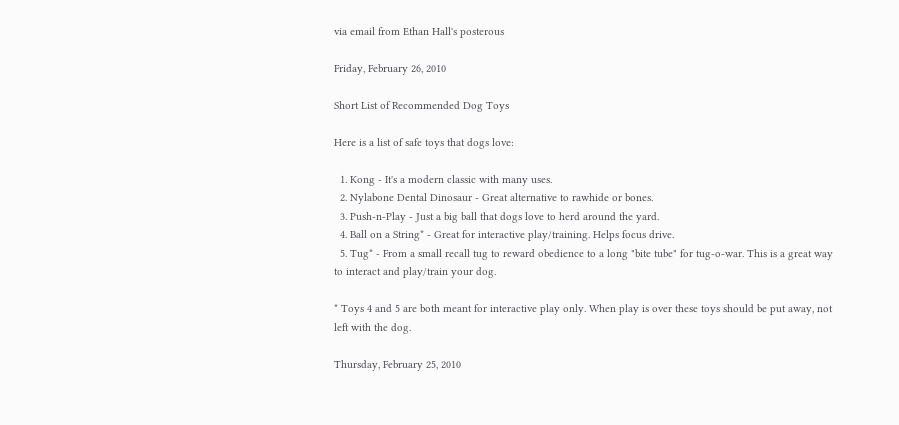via email from Ethan Hall's posterous

Friday, February 26, 2010

Short List of Recommended Dog Toys

Here is a list of safe toys that dogs love:

  1. Kong - It's a modern classic with many uses.
  2. Nylabone Dental Dinosaur - Great alternative to rawhide or bones.
  3. Push-n-Play - Just a big ball that dogs love to herd around the yard.
  4. Ball on a String* - Great for interactive play/training. Helps focus drive.
  5. Tug* - From a small recall tug to reward obedience to a long "bite tube" for tug-o-war. This is a great way to interact and play/train your dog.

* Toys 4 and 5 are both meant for interactive play only. When play is over these toys should be put away, not left with the dog.

Thursday, February 25, 2010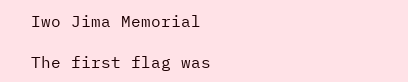Iwo Jima Memorial

The first flag was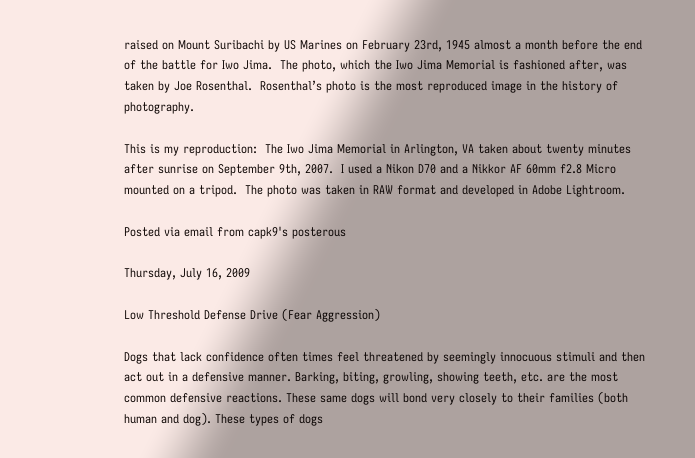raised on Mount Suribachi by US Marines on February 23rd, 1945 almost a month before the end of the battle for Iwo Jima.  The photo, which the Iwo Jima Memorial is fashioned after, was taken by Joe Rosenthal.  Rosenthal’s photo is the most reproduced image in the history of photography.

This is my reproduction:  The Iwo Jima Memorial in Arlington, VA taken about twenty minutes after sunrise on September 9th, 2007.  I used a Nikon D70 and a Nikkor AF 60mm f2.8 Micro mounted on a tripod.  The photo was taken in RAW format and developed in Adobe Lightroom.

Posted via email from capk9's posterous

Thursday, July 16, 2009

Low Threshold Defense Drive (Fear Aggression)

Dogs that lack confidence often times feel threatened by seemingly innocuous stimuli and then act out in a defensive manner. Barking, biting, growling, showing teeth, etc. are the most common defensive reactions. These same dogs will bond very closely to their families (both human and dog). These types of dogs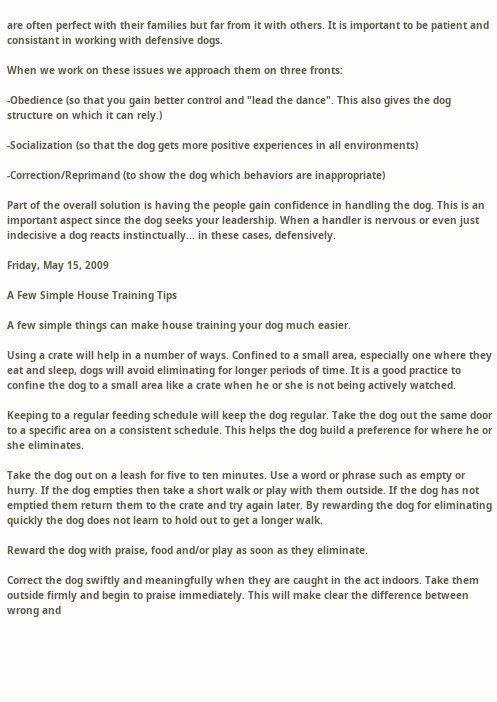are often perfect with their families but far from it with others. It is important to be patient and consistant in working with defensive dogs.

When we work on these issues we approach them on three fronts:

-Obedience (so that you gain better control and "lead the dance". This also gives the dog structure on which it can rely.)

-Socialization (so that the dog gets more positive experiences in all environments)

-Correction/Reprimand (to show the dog which behaviors are inappropriate)

Part of the overall solution is having the people gain confidence in handling the dog. This is an important aspect since the dog seeks your leadership. When a handler is nervous or even just indecisive a dog reacts instinctually... in these cases, defensively.

Friday, May 15, 2009

A Few Simple House Training Tips

A few simple things can make house training your dog much easier.

Using a crate will help in a number of ways. Confined to a small area, especially one where they eat and sleep, dogs will avoid eliminating for longer periods of time. It is a good practice to confine the dog to a small area like a crate when he or she is not being actively watched.

Keeping to a regular feeding schedule will keep the dog regular. Take the dog out the same door to a specific area on a consistent schedule. This helps the dog build a preference for where he or she eliminates.

Take the dog out on a leash for five to ten minutes. Use a word or phrase such as empty or hurry. If the dog empties then take a short walk or play with them outside. If the dog has not emptied them return them to the crate and try again later. By rewarding the dog for eliminating quickly the dog does not learn to hold out to get a longer walk.

Reward the dog with praise, food and/or play as soon as they eliminate.

Correct the dog swiftly and meaningfully when they are caught in the act indoors. Take them outside firmly and begin to praise immediately. This will make clear the difference between wrong and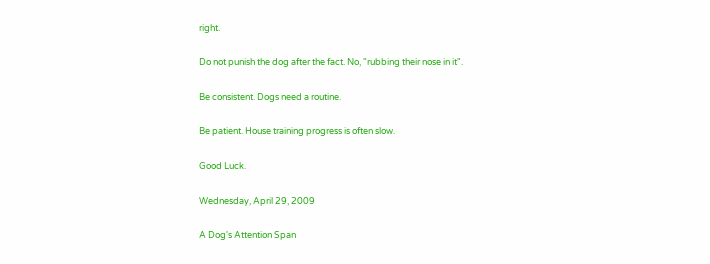right.

Do not punish the dog after the fact. No, "rubbing their nose in it".

Be consistent. Dogs need a routine.

Be patient. House training progress is often slow.

Good Luck.

Wednesday, April 29, 2009

A Dog's Attention Span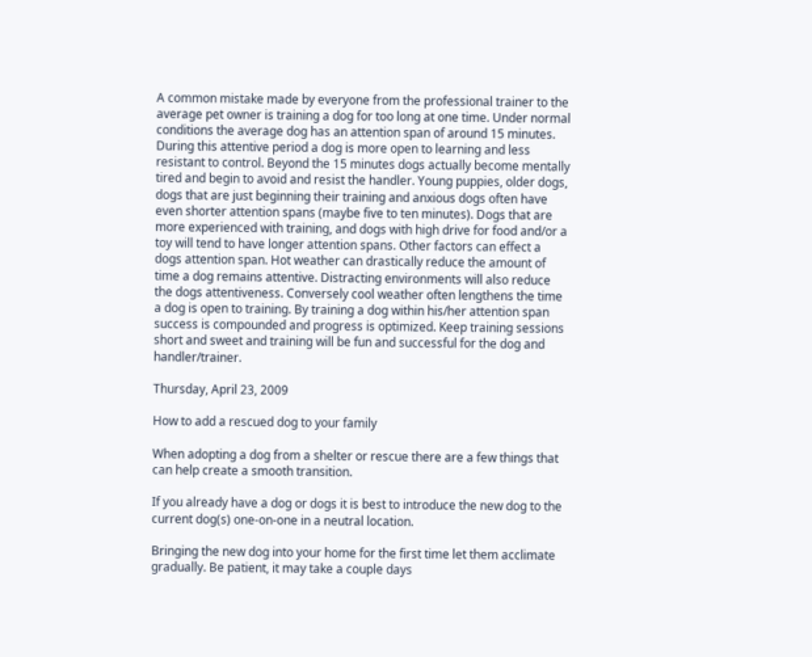A common mistake made by everyone from the professional trainer to the average pet owner is training a dog for too long at one time. Under normal conditions the average dog has an attention span of around 15 minutes. During this attentive period a dog is more open to learning and less resistant to control. Beyond the 15 minutes dogs actually become mentally tired and begin to avoid and resist the handler. Young puppies, older dogs, dogs that are just beginning their training and anxious dogs often have even shorter attention spans (maybe five to ten minutes). Dogs that are more experienced with training, and dogs with high drive for food and/or a toy will tend to have longer attention spans. Other factors can effect a dogs attention span. Hot weather can drastically reduce the amount of time a dog remains attentive. Distracting environments will also reduce the dogs attentiveness. Conversely cool weather often lengthens the time a dog is open to training. By training a dog within his/her attention span success is compounded and progress is optimized. Keep training sessions short and sweet and training will be fun and successful for the dog and handler/trainer.

Thursday, April 23, 2009

How to add a rescued dog to your family

When adopting a dog from a shelter or rescue there are a few things that can help create a smooth transition.

If you already have a dog or dogs it is best to introduce the new dog to the current dog(s) one-on-one in a neutral location.

Bringing the new dog into your home for the first time let them acclimate gradually. Be patient, it may take a couple days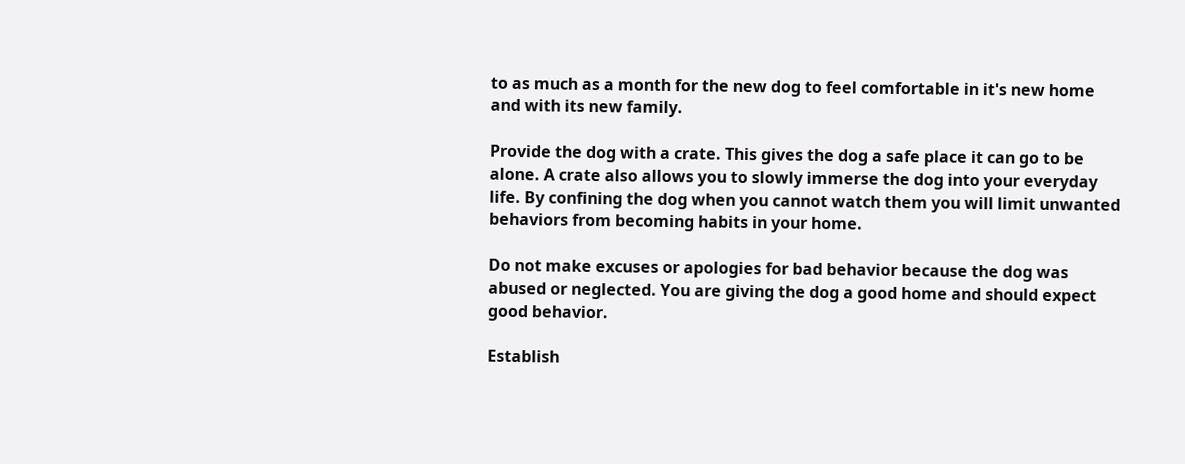to as much as a month for the new dog to feel comfortable in it's new home and with its new family.

Provide the dog with a crate. This gives the dog a safe place it can go to be alone. A crate also allows you to slowly immerse the dog into your everyday life. By confining the dog when you cannot watch them you will limit unwanted behaviors from becoming habits in your home.

Do not make excuses or apologies for bad behavior because the dog was abused or neglected. You are giving the dog a good home and should expect good behavior.

Establish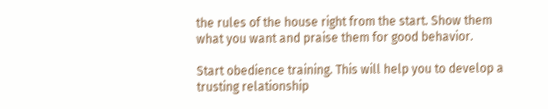the rules of the house right from the start. Show them what you want and praise them for good behavior.

Start obedience training. This will help you to develop a trusting relationship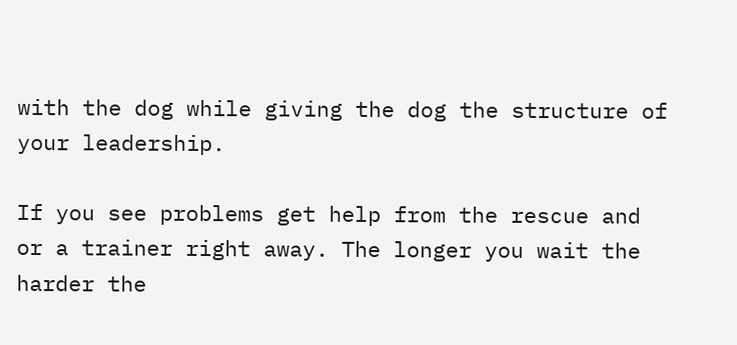with the dog while giving the dog the structure of your leadership.

If you see problems get help from the rescue and or a trainer right away. The longer you wait the harder the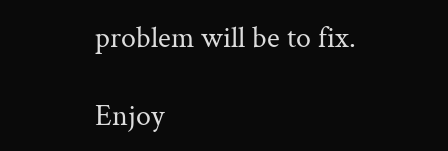problem will be to fix.

Enjoy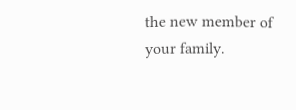the new member of your family.